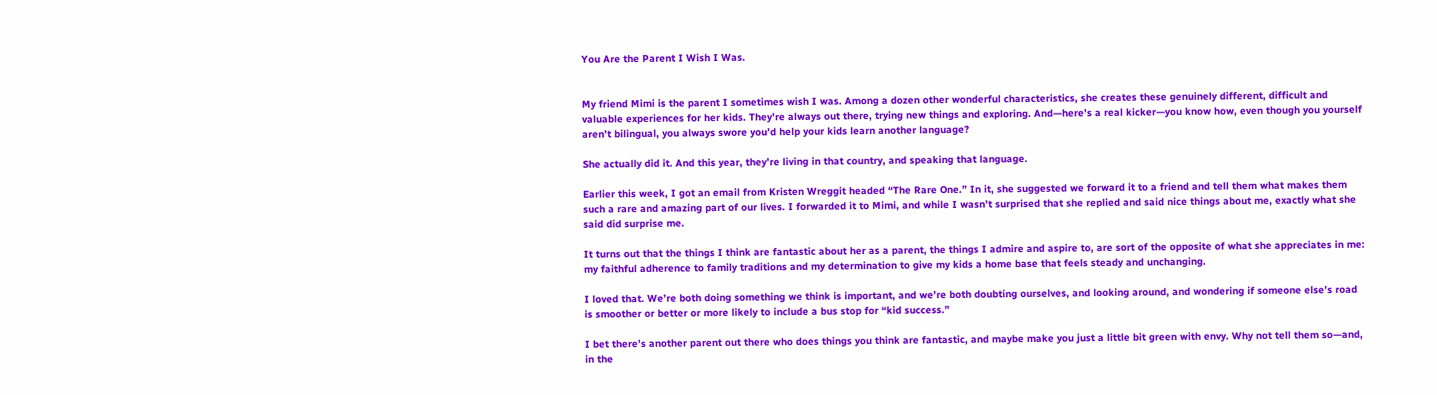You Are the Parent I Wish I Was.


My friend Mimi is the parent I sometimes wish I was. Among a dozen other wonderful characteristics, she creates these genuinely different, difficult and valuable experiences for her kids. They’re always out there, trying new things and exploring. And—here’s a real kicker—you know how, even though you yourself aren’t bilingual, you always swore you’d help your kids learn another language?

She actually did it. And this year, they’re living in that country, and speaking that language.

Earlier this week, I got an email from Kristen Wreggit headed “The Rare One.” In it, she suggested we forward it to a friend and tell them what makes them such a rare and amazing part of our lives. I forwarded it to Mimi, and while I wasn’t surprised that she replied and said nice things about me, exactly what she said did surprise me.

It turns out that the things I think are fantastic about her as a parent, the things I admire and aspire to, are sort of the opposite of what she appreciates in me: my faithful adherence to family traditions and my determination to give my kids a home base that feels steady and unchanging.

I loved that. We’re both doing something we think is important, and we’re both doubting ourselves, and looking around, and wondering if someone else’s road is smoother or better or more likely to include a bus stop for “kid success.”

I bet there’s another parent out there who does things you think are fantastic, and maybe make you just a little bit green with envy. Why not tell them so—and, in the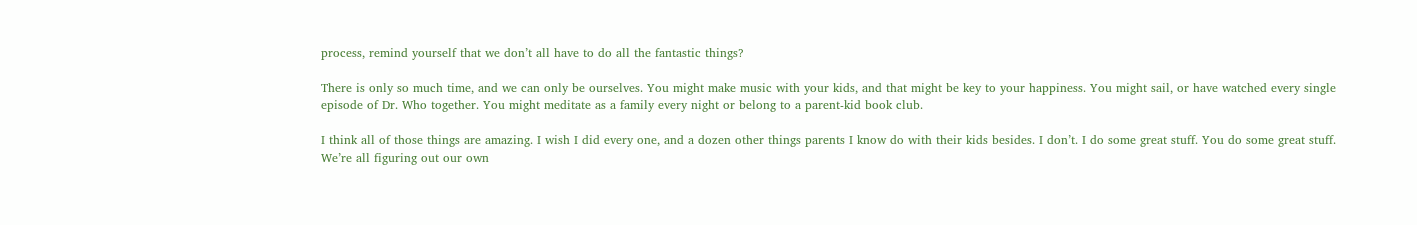process, remind yourself that we don’t all have to do all the fantastic things?

There is only so much time, and we can only be ourselves. You might make music with your kids, and that might be key to your happiness. You might sail, or have watched every single episode of Dr. Who together. You might meditate as a family every night or belong to a parent-kid book club.

I think all of those things are amazing. I wish I did every one, and a dozen other things parents I know do with their kids besides. I don’t. I do some great stuff. You do some great stuff. We’re all figuring out our own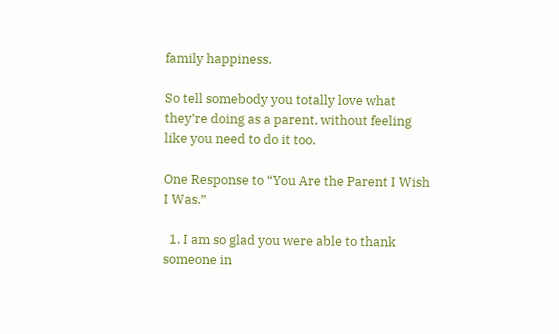family happiness.

So tell somebody you totally love what they’re doing as a parent, without feeling like you need to do it too.

One Response to “You Are the Parent I Wish I Was.”

  1. I am so glad you were able to thank someone in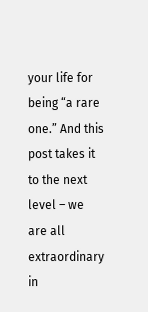your life for being “a rare one.” And this post takes it to the next level – we are all extraordinary in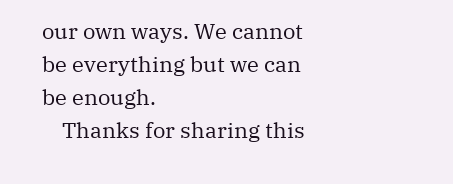our own ways. We cannot be everything but we can be enough.
    Thanks for sharing this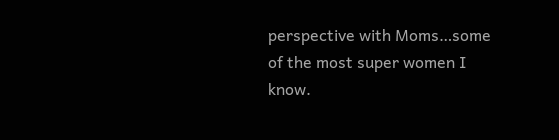perspective with Moms…some of the most super women I know.